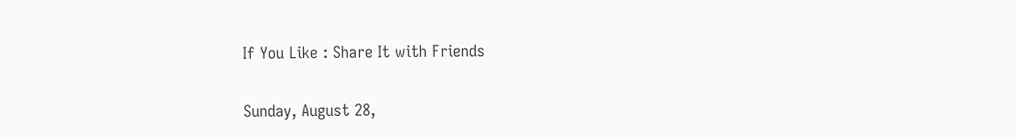If You Like : Share It with Friends

Sunday, August 28,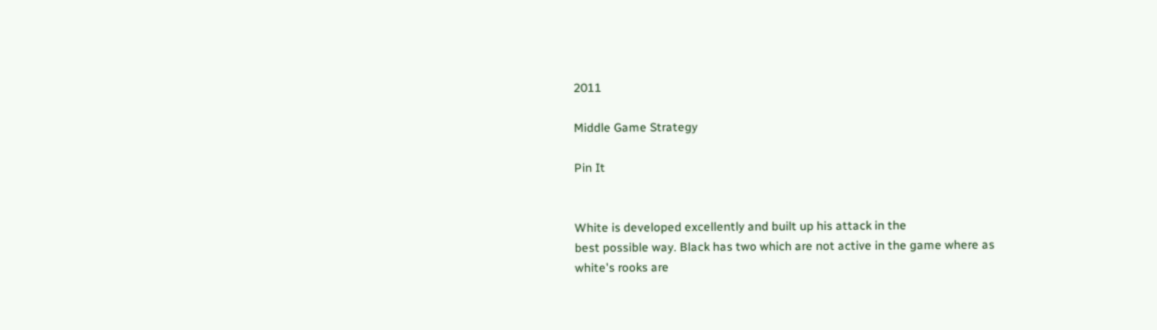2011

Middle Game Strategy

Pin It


White is developed excellently and built up his attack in the
best possible way. Black has two which are not active in the game where as
white's rooks are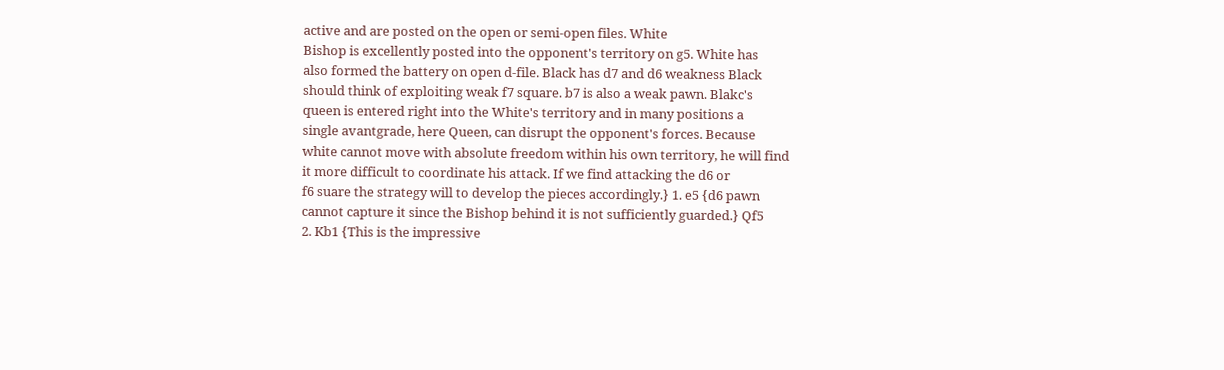active and are posted on the open or semi-open files. White
Bishop is excellently posted into the opponent's territory on g5. White has
also formed the battery on open d-file. Black has d7 and d6 weakness Black
should think of exploiting weak f7 square. b7 is also a weak pawn. Blakc's
queen is entered right into the White's territory and in many positions a
single avantgrade, here Queen, can disrupt the opponent's forces. Because
white cannot move with absolute freedom within his own territory, he will find
it more difficult to coordinate his attack. If we find attacking the d6 or
f6 suare the strategy will to develop the pieces accordingly.} 1. e5 {d6 pawn
cannot capture it since the Bishop behind it is not sufficiently guarded.} Qf5
2. Kb1 {This is the impressive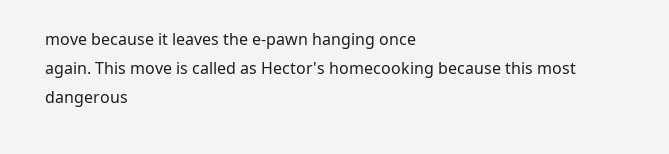move because it leaves the e-pawn hanging once
again. This move is called as Hector's homecooking because this most dangerous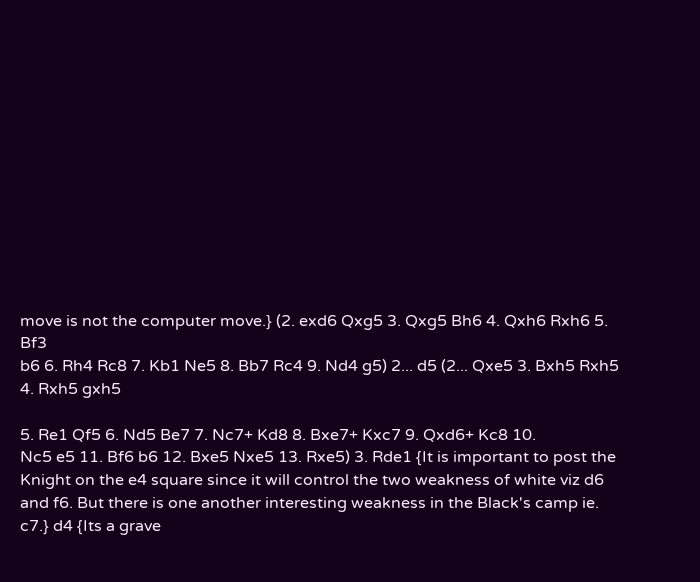move is not the computer move.} (2. exd6 Qxg5 3. Qxg5 Bh6 4. Qxh6 Rxh6 5. Bf3
b6 6. Rh4 Rc8 7. Kb1 Ne5 8. Bb7 Rc4 9. Nd4 g5) 2... d5 (2... Qxe5 3. Bxh5 Rxh5
4. Rxh5 gxh5

5. Re1 Qf5 6. Nd5 Be7 7. Nc7+ Kd8 8. Bxe7+ Kxc7 9. Qxd6+ Kc8 10.
Nc5 e5 11. Bf6 b6 12. Bxe5 Nxe5 13. Rxe5) 3. Rde1 {It is important to post the
Knight on the e4 square since it will control the two weakness of white viz d6
and f6. But there is one another interesting weakness in the Black's camp ie.
c7.} d4 {Its a grave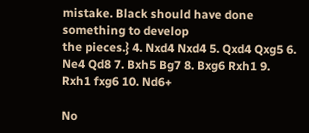mistake. Black should have done something to develop
the pieces.} 4. Nxd4 Nxd4 5. Qxd4 Qxg5 6. Ne4 Qd8 7. Bxh5 Bg7 8. Bxg6 Rxh1 9.
Rxh1 fxg6 10. Nd6+

No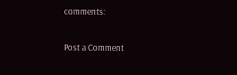comments:

Post a Comment